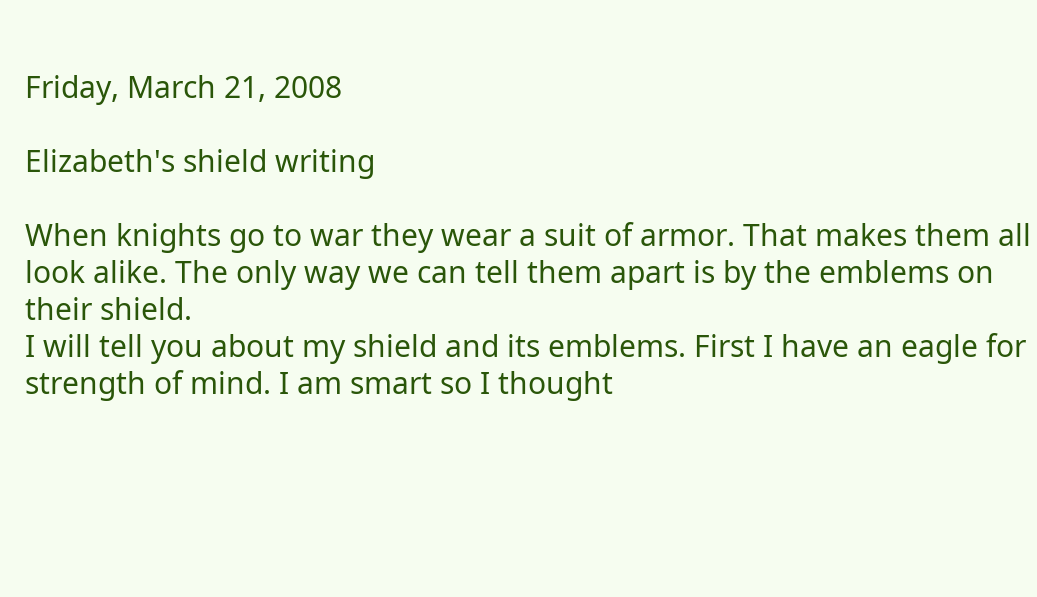Friday, March 21, 2008

Elizabeth's shield writing

When knights go to war they wear a suit of armor. That makes them all look alike. The only way we can tell them apart is by the emblems on their shield.
I will tell you about my shield and its emblems. First I have an eagle for strength of mind. I am smart so I thought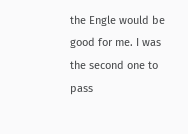the Engle would be good for me. I was the second one to pass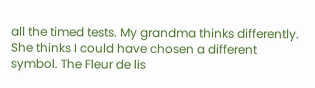all the timed tests. My grandma thinks differently. She thinks I could have chosen a different symbol. The Fleur de lis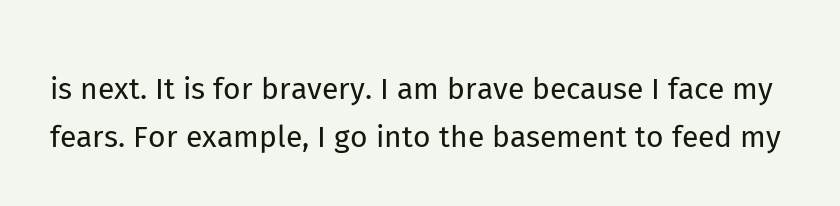is next. It is for bravery. I am brave because I face my fears. For example, I go into the basement to feed my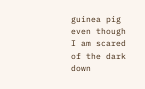guinea pig even though I am scared of the dark down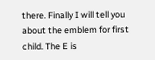there. Finally I will tell you about the emblem for first child. The E is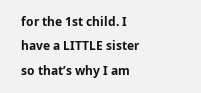for the 1st child. I have a LITTLE sister so that’s why I am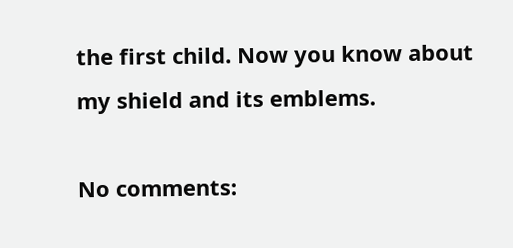the first child. Now you know about my shield and its emblems.

No comments: